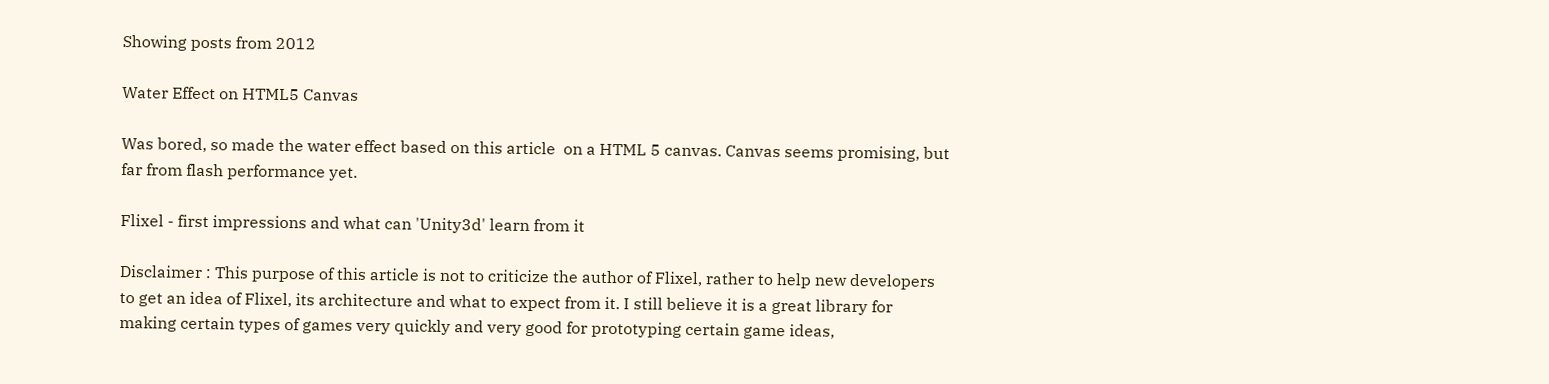Showing posts from 2012

Water Effect on HTML5 Canvas

Was bored, so made the water effect based on this article  on a HTML 5 canvas. Canvas seems promising, but far from flash performance yet.

Flixel - first impressions and what can 'Unity3d' learn from it

Disclaimer : This purpose of this article is not to criticize the author of Flixel, rather to help new developers to get an idea of Flixel, its architecture and what to expect from it. I still believe it is a great library for making certain types of games very quickly and very good for prototyping certain game ideas,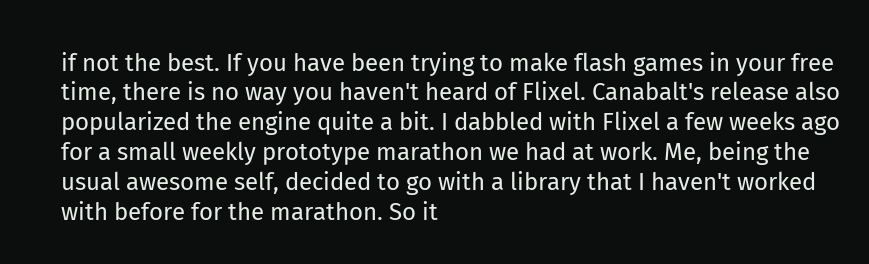if not the best. If you have been trying to make flash games in your free time, there is no way you haven't heard of Flixel. Canabalt's release also popularized the engine quite a bit. I dabbled with Flixel a few weeks ago for a small weekly prototype marathon we had at work. Me, being the usual awesome self, decided to go with a library that I haven't worked with before for the marathon. So it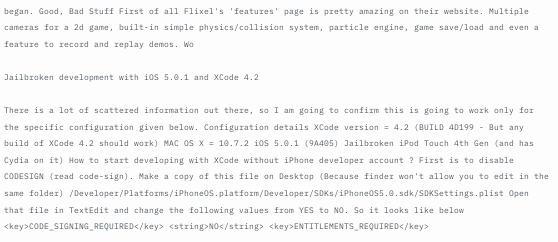began. Good, Bad Stuff First of all Flixel's 'features' page is pretty amazing on their website. Multiple cameras for a 2d game, built-in simple physics/collision system, particle engine, game save/load and even a feature to record and replay demos. Wo

Jailbroken development with iOS 5.0.1 and XCode 4.2

There is a lot of scattered information out there, so I am going to confirm this is going to work only for the specific configuration given below. Configuration details XCode version = 4.2 (BUILD 4D199 - But any build of XCode 4.2 should work) MAC OS X = 10.7.2 iOS 5.0.1 (9A405) Jailbroken iPod Touch 4th Gen (and has Cydia on it) How to start developing with XCode without iPhone developer account ? First is to disable CODESIGN (read code-sign). Make a copy of this file on Desktop (Because finder won't allow you to edit in the same folder) /Developer/Platforms/iPhoneOS.platform/Developer/SDKs/iPhoneOS5.0.sdk/SDKSettings.plist Open that file in TextEdit and change the following values from YES to NO. So it looks like below <key>CODE_SIGNING_REQUIRED</key> <string>NO</string> <key>ENTITLEMENTS_REQUIRED</key>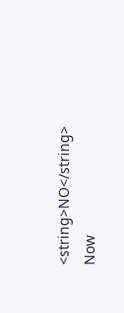<string>NO</string> Now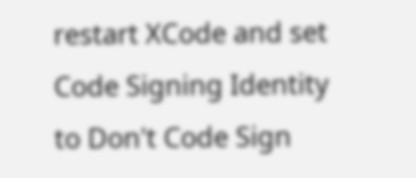restart XCode and set Code Signing Identity to Don't Code Sign